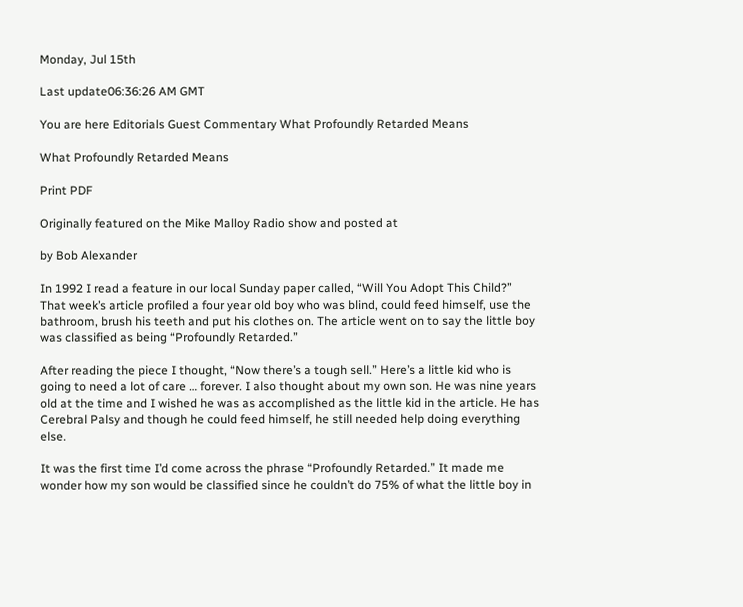Monday, Jul 15th

Last update06:36:26 AM GMT

You are here Editorials Guest Commentary What Profoundly Retarded Means

What Profoundly Retarded Means

Print PDF

Originally featured on the Mike Malloy Radio show and posted at

by Bob Alexander

In 1992 I read a feature in our local Sunday paper called, “Will You Adopt This Child?” That week’s article profiled a four year old boy who was blind, could feed himself, use the bathroom, brush his teeth and put his clothes on. The article went on to say the little boy was classified as being “Profoundly Retarded.”

After reading the piece I thought, “Now there’s a tough sell.” Here’s a little kid who is going to need a lot of care … forever. I also thought about my own son. He was nine years old at the time and I wished he was as accomplished as the little kid in the article. He has Cerebral Palsy and though he could feed himself, he still needed help doing everything else.

It was the first time I’d come across the phrase “Profoundly Retarded.” It made me wonder how my son would be classified since he couldn’t do 75% of what the little boy in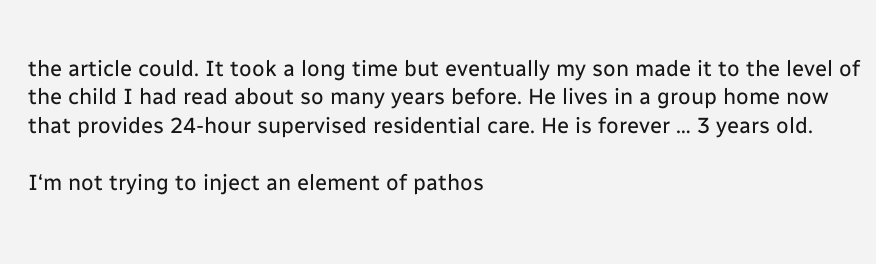the article could. It took a long time but eventually my son made it to the level of the child I had read about so many years before. He lives in a group home now that provides 24-hour supervised residential care. He is forever … 3 years old.

I‘m not trying to inject an element of pathos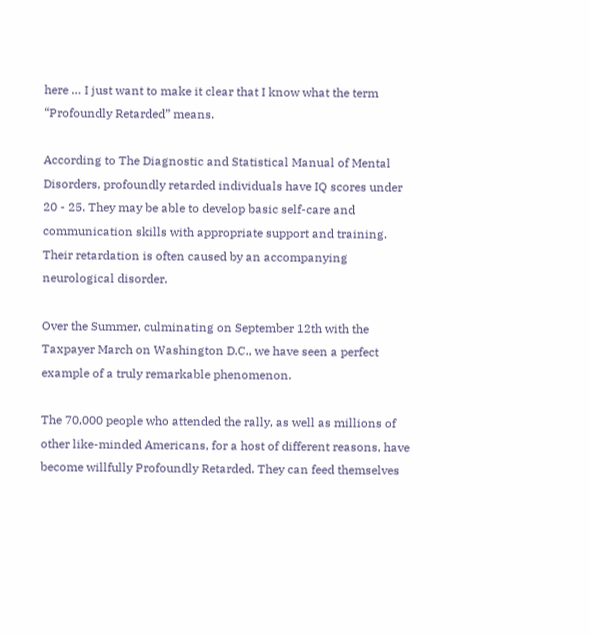here … I just want to make it clear that I know what the term “Profoundly Retarded” means.

According to The Diagnostic and Statistical Manual of Mental Disorders, profoundly retarded individuals have IQ scores under 20 - 25. They may be able to develop basic self-care and communication skills with appropriate support and training. Their retardation is often caused by an accompanying neurological disorder.

Over the Summer, culminating on September 12th with the Taxpayer March on Washington D.C., we have seen a perfect example of a truly remarkable phenomenon.

The 70,000 people who attended the rally, as well as millions of other like-minded Americans, for a host of different reasons, have become willfully Profoundly Retarded. They can feed themselves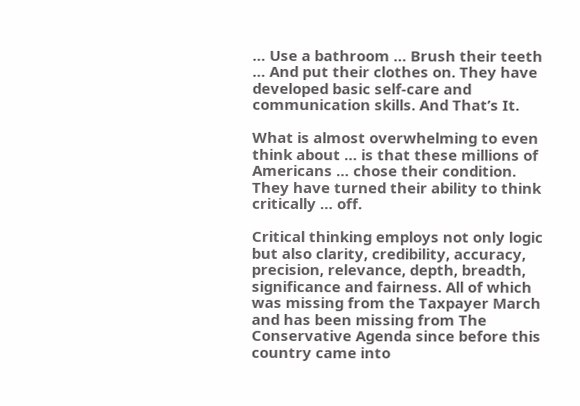… Use a bathroom … Brush their teeth … And put their clothes on. They have developed basic self-care and communication skills. And That’s It.

What is almost overwhelming to even think about … is that these millions of Americans … chose their condition. They have turned their ability to think critically … off.

Critical thinking employs not only logic but also clarity, credibility, accuracy, precision, relevance, depth, breadth, significance and fairness. All of which was missing from the Taxpayer March and has been missing from The Conservative Agenda since before this country came into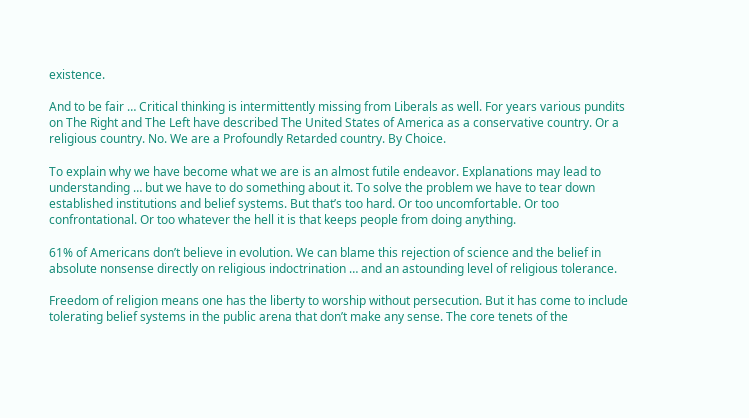existence.

And to be fair … Critical thinking is intermittently missing from Liberals as well. For years various pundits on The Right and The Left have described The United States of America as a conservative country. Or a religious country. No. We are a Profoundly Retarded country. By Choice.

To explain why we have become what we are is an almost futile endeavor. Explanations may lead to understanding … but we have to do something about it. To solve the problem we have to tear down established institutions and belief systems. But that’s too hard. Or too uncomfortable. Or too confrontational. Or too whatever the hell it is that keeps people from doing anything.

61% of Americans don’t believe in evolution. We can blame this rejection of science and the belief in absolute nonsense directly on religious indoctrination … and an astounding level of religious tolerance.

Freedom of religion means one has the liberty to worship without persecution. But it has come to include tolerating belief systems in the public arena that don’t make any sense. The core tenets of the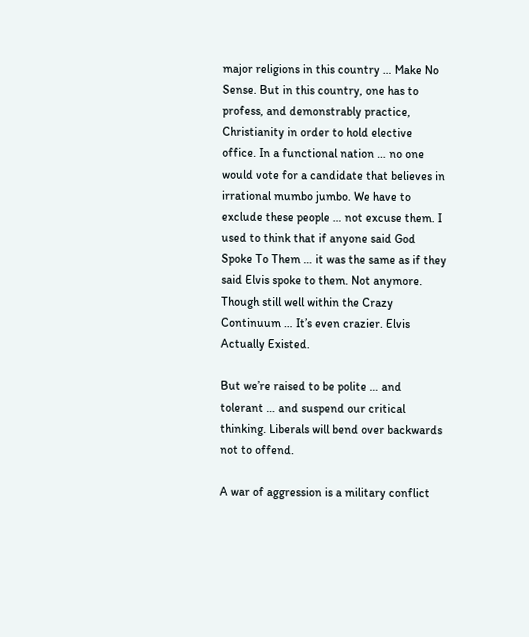major religions in this country … Make No Sense. But in this country, one has to profess, and demonstrably practice, Christianity in order to hold elective office. In a functional nation … no one would vote for a candidate that believes in irrational mumbo jumbo. We have to exclude these people … not excuse them. I used to think that if anyone said God Spoke To Them … it was the same as if they said Elvis spoke to them. Not anymore. Though still well within the Crazy Continuum … It’s even crazier. Elvis Actually Existed.

But we’re raised to be polite … and tolerant … and suspend our critical thinking. Liberals will bend over backwards not to offend.

A war of aggression is a military conflict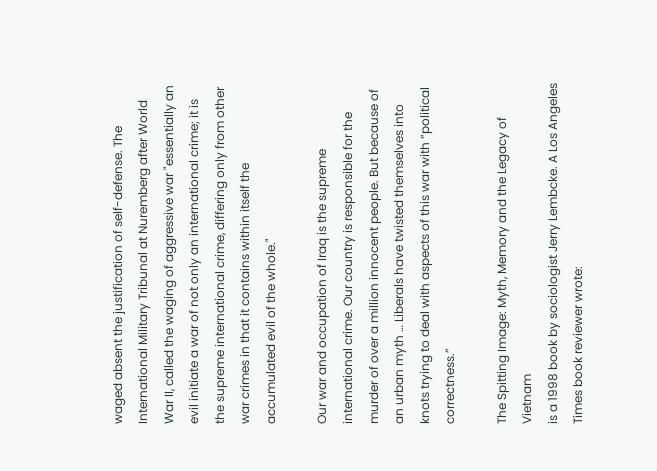waged absent the justification of self-defense. The International Military Tribunal at Nuremberg after World War II, called the waging of aggressive war "essentially an evil initiate a war of not only an international crime; it is the supreme international crime, differing only from other war crimes in that it contains within itself the accumulated evil of the whole."

Our war and occupation of Iraq is the supreme international crime. Our country is responsible for the murder of over a million innocent people. But because of an urban myth … Liberals have twisted themselves into knots trying to deal with aspects of this war with “political correctness.”

The Spitting Image: Myth, Memory and the Legacy of Vietnam
is a 1998 book by sociologist Jerry Lembcke. A Los Angeles Times book reviewer wrote: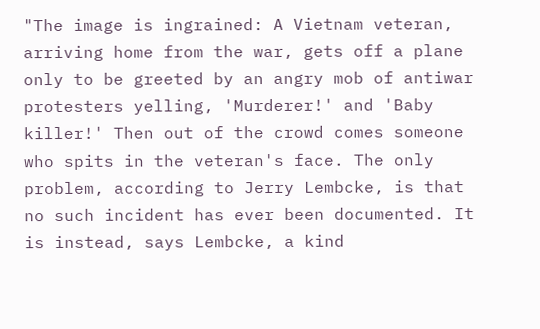"The image is ingrained: A Vietnam veteran, arriving home from the war, gets off a plane only to be greeted by an angry mob of antiwar protesters yelling, 'Murderer!' and 'Baby killer!' Then out of the crowd comes someone who spits in the veteran's face. The only problem, according to Jerry Lembcke, is that no such incident has ever been documented. It is instead, says Lembcke, a kind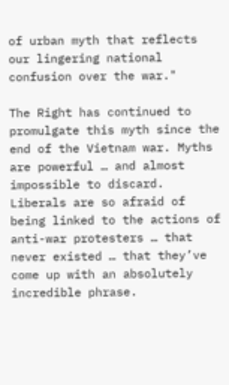of urban myth that reflects our lingering national confusion over the war."

The Right has continued to promulgate this myth since the end of the Vietnam war. Myths are powerful … and almost impossible to discard. Liberals are so afraid of being linked to the actions of anti-war protesters … that never existed … that they’ve come up with an absolutely incredible phrase.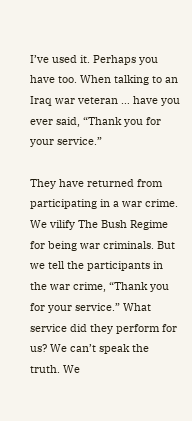I’ve used it. Perhaps you have too. When talking to an Iraq war veteran … have you ever said, “Thank you for your service.”

They have returned from participating in a war crime. We vilify The Bush Regime for being war criminals. But we tell the participants in the war crime, “Thank you for your service.” What service did they perform for us? We can’t speak the truth. We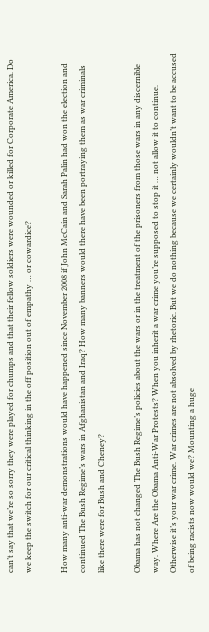can’t say that we’re so sorry they were played for chumps and that their fellow soldiers were wounded or killed for Corporate America. Do we keep the switch for our critical thinking in the off position out of empathy … or cowardice?

How many anti-war demonstrations would have happened since November 2008 if John McCain and Sarah Palin had won the election and continued The Bush Regime’s wars in Afghanistan and Iraq? How many banners would there have been portraying them as war criminals like there were for Bush and Cheney?

Obama has not changed The Bush Regime’s policies about the wars or in the treatment of the prisoners from those wars in any discernible way. Where Are the Obama Anti-War Protests? When you inherit a war crime you’re supposed to stop it … not allow it to continue. Otherwise it’s your war crime. War crimes are not absolved by rhetoric. But we do nothing because we certainly wouldn’t want to be accused of being racists now would we? Mounting a huge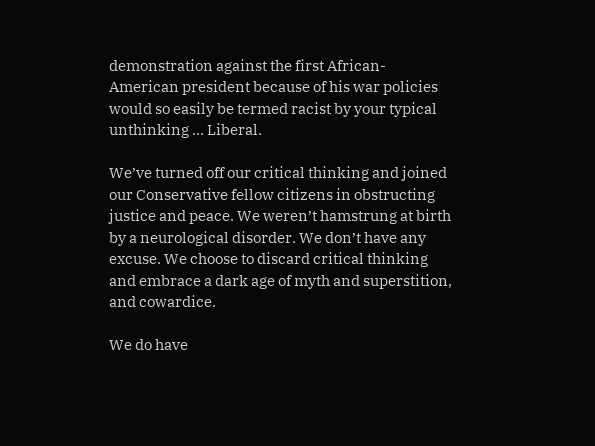demonstration against the first African-American president because of his war policies would so easily be termed racist by your typical unthinking … Liberal.

We’ve turned off our critical thinking and joined our Conservative fellow citizens in obstructing justice and peace. We weren’t hamstrung at birth by a neurological disorder. We don’t have any excuse. We choose to discard critical thinking and embrace a dark age of myth and superstition, and cowardice.

We do have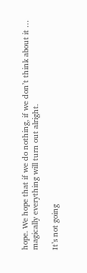hope. We hope that if we do nothing, if we don’t think about it … magically everything will turn out alright.

It’s not going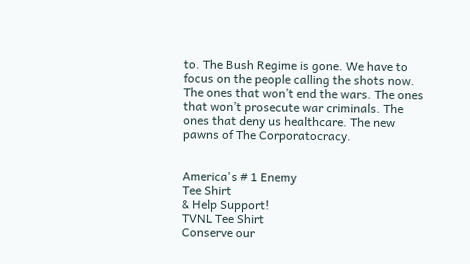to. The Bush Regime is gone. We have to focus on the people calling the shots now. The ones that won’t end the wars. The ones that won’t prosecute war criminals. The ones that deny us healthcare. The new pawns of The Corporatocracy.


America's # 1 Enemy
Tee Shirt
& Help Support!
TVNL Tee Shirt
Conserve our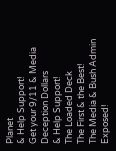Planet
& Help Support!
Get your 9/11 & Media
Deception Dollars
& Help Support!
The Loaded Deck
The First & the Best!
The Media & Bush Admin Exposed!